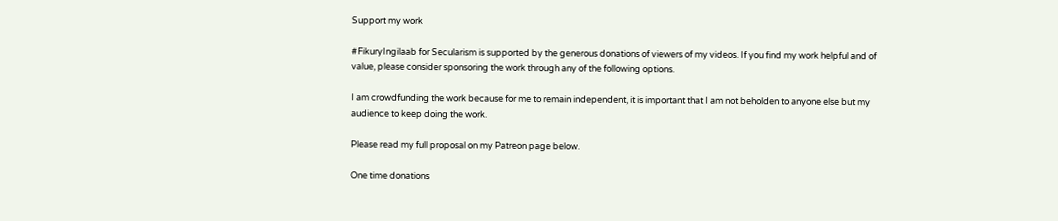Support my work

#FikuryIngilaab for Secularism is supported by the generous donations of viewers of my videos. If you find my work helpful and of value, please consider sponsoring the work through any of the following options.

I am crowdfunding the work because for me to remain independent, it is important that I am not beholden to anyone else but my audience to keep doing the work.

Please read my full proposal on my Patreon page below.

One time donations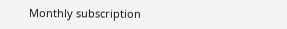Monthly subscription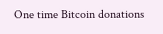One time Bitcoin donations